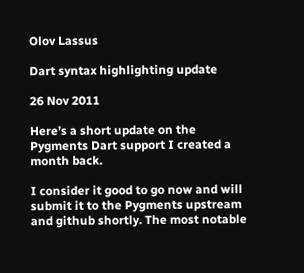Olov Lassus

Dart syntax highlighting update

26 Nov 2011

Here’s a short update on the Pygments Dart support I created a month back.

I consider it good to go now and will submit it to the Pygments upstream and github shortly. The most notable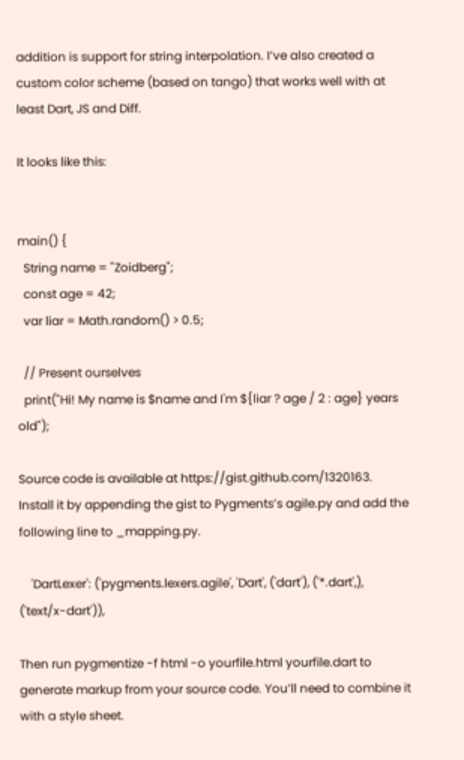addition is support for string interpolation. I’ve also created a custom color scheme (based on tango) that works well with at least Dart, JS and Diff.

It looks like this:


main() {
  String name = "Zoidberg";
  const age = 42;
  var liar = Math.random() > 0.5;

  // Present ourselves
  print("Hi! My name is $name and I'm ${liar ? age / 2 : age} years old");

Source code is available at https://gist.github.com/1320163. Install it by appending the gist to Pygments’s agile.py and add the following line to _mapping.py.

    'DartLexer': ('pygments.lexers.agile', 'Dart', ('dart'), ('*.dart',), ('text/x-dart')),

Then run pygmentize -f html -o yourfile.html yourfile.dart to generate markup from your source code. You’ll need to combine it with a style sheet.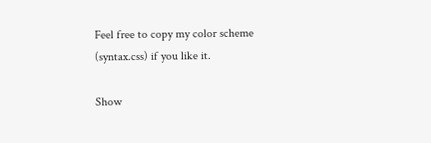Feel free to copy my color scheme (syntax.css) if you like it.

Show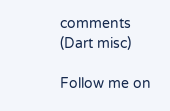comments (Dart misc)

Follow me on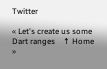Twitter

« Let's create us some Dart ranges    ↑ Home     »